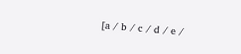[a / b / c / d / e /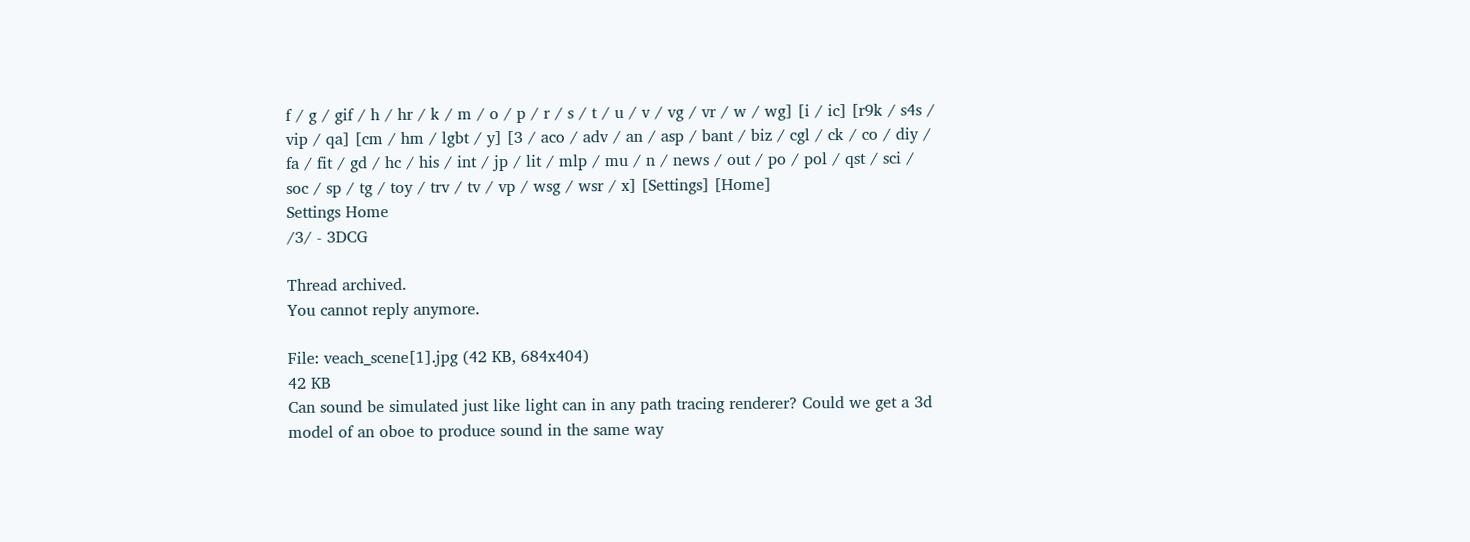f / g / gif / h / hr / k / m / o / p / r / s / t / u / v / vg / vr / w / wg] [i / ic] [r9k / s4s / vip / qa] [cm / hm / lgbt / y] [3 / aco / adv / an / asp / bant / biz / cgl / ck / co / diy / fa / fit / gd / hc / his / int / jp / lit / mlp / mu / n / news / out / po / pol / qst / sci / soc / sp / tg / toy / trv / tv / vp / wsg / wsr / x] [Settings] [Home]
Settings Home
/3/ - 3DCG

Thread archived.
You cannot reply anymore.

File: veach_scene[1].jpg (42 KB, 684x404)
42 KB
Can sound be simulated just like light can in any path tracing renderer? Could we get a 3d model of an oboe to produce sound in the same way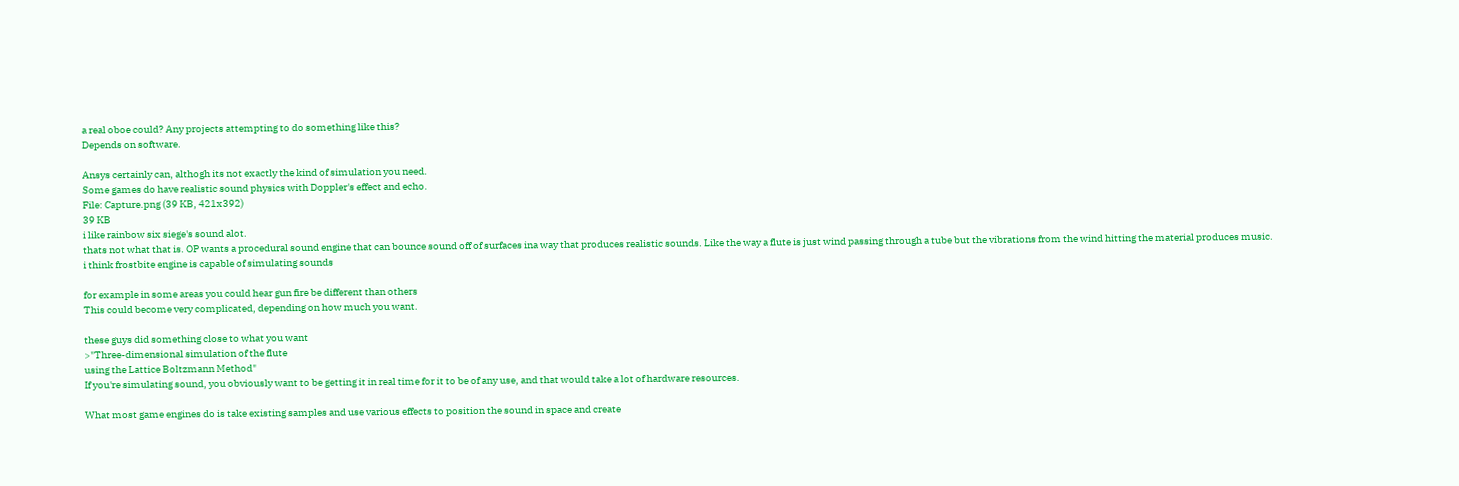a real oboe could? Any projects attempting to do something like this?
Depends on software.

Ansys certainly can, althogh its not exactly the kind of simulation you need.
Some games do have realistic sound physics with Doppler's effect and echo.
File: Capture.png (39 KB, 421x392)
39 KB
i like rainbow six siege's sound alot.
thats not what that is. OP wants a procedural sound engine that can bounce sound off of surfaces ina way that produces realistic sounds. Like the way a flute is just wind passing through a tube but the vibrations from the wind hitting the material produces music.
i think frostbite engine is capable of simulating sounds

for example in some areas you could hear gun fire be different than others
This could become very complicated, depending on how much you want.

these guys did something close to what you want
>"Three-dimensional simulation of the flute
using the Lattice Boltzmann Method"
If you're simulating sound, you obviously want to be getting it in real time for it to be of any use, and that would take a lot of hardware resources.

What most game engines do is take existing samples and use various effects to position the sound in space and create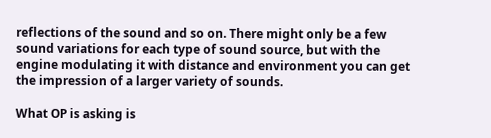reflections of the sound and so on. There might only be a few sound variations for each type of sound source, but with the engine modulating it with distance and environment you can get the impression of a larger variety of sounds.

What OP is asking is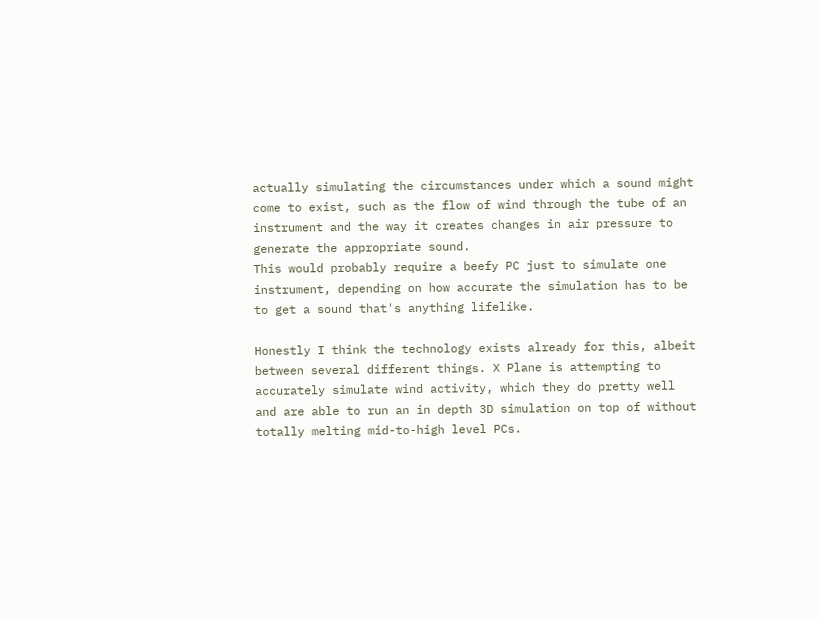actually simulating the circumstances under which a sound might come to exist, such as the flow of wind through the tube of an instrument and the way it creates changes in air pressure to generate the appropriate sound.
This would probably require a beefy PC just to simulate one instrument, depending on how accurate the simulation has to be to get a sound that's anything lifelike.

Honestly I think the technology exists already for this, albeit between several different things. X Plane is attempting to accurately simulate wind activity, which they do pretty well and are able to run an in depth 3D simulation on top of without totally melting mid-to-high level PCs.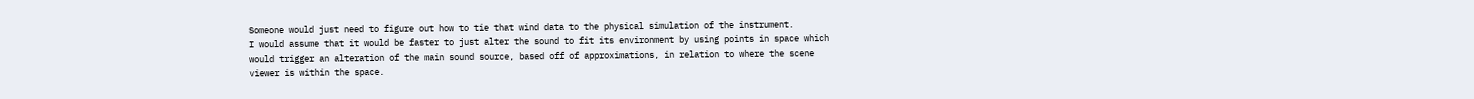Someone would just need to figure out how to tie that wind data to the physical simulation of the instrument.
I would assume that it would be faster to just alter the sound to fit its environment by using points in space which would trigger an alteration of the main sound source, based off of approximations, in relation to where the scene viewer is within the space.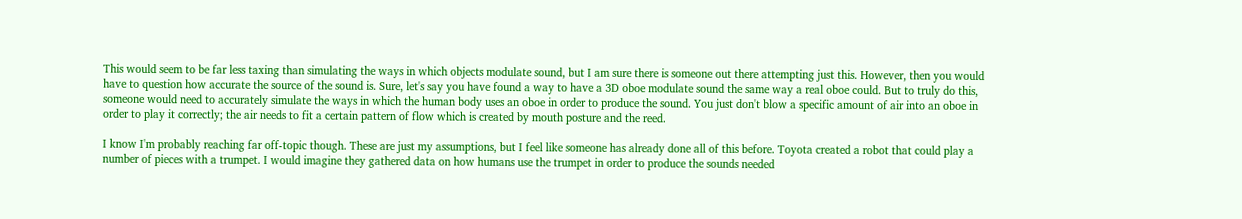This would seem to be far less taxing than simulating the ways in which objects modulate sound, but I am sure there is someone out there attempting just this. However, then you would have to question how accurate the source of the sound is. Sure, let's say you have found a way to have a 3D oboe modulate sound the same way a real oboe could. But to truly do this, someone would need to accurately simulate the ways in which the human body uses an oboe in order to produce the sound. You just don't blow a specific amount of air into an oboe in order to play it correctly; the air needs to fit a certain pattern of flow which is created by mouth posture and the reed.

I know I'm probably reaching far off-topic though. These are just my assumptions, but I feel like someone has already done all of this before. Toyota created a robot that could play a number of pieces with a trumpet. I would imagine they gathered data on how humans use the trumpet in order to produce the sounds needed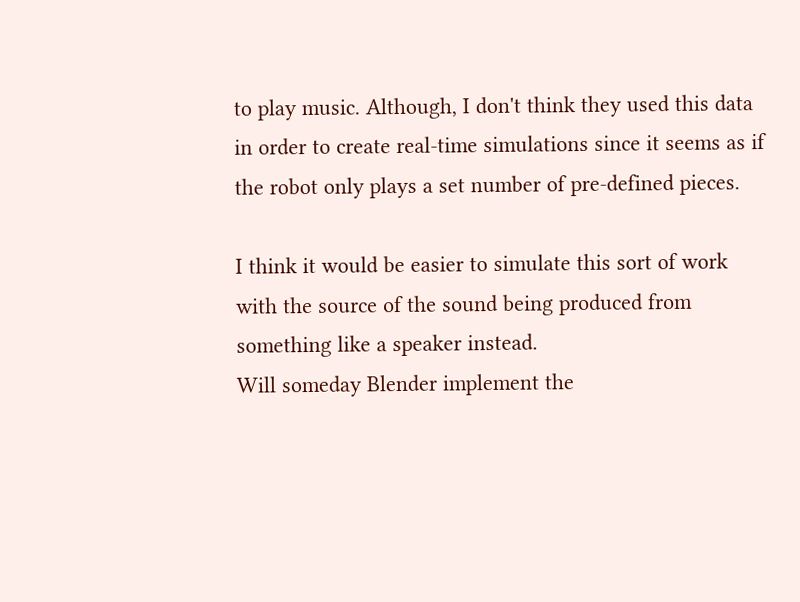to play music. Although, I don't think they used this data in order to create real-time simulations since it seems as if the robot only plays a set number of pre-defined pieces.

I think it would be easier to simulate this sort of work with the source of the sound being produced from something like a speaker instead.
Will someday Blender implement the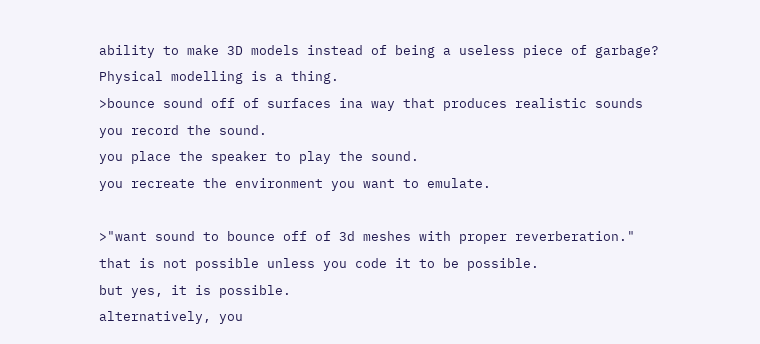ability to make 3D models instead of being a useless piece of garbage?
Physical modelling is a thing.
>bounce sound off of surfaces ina way that produces realistic sounds
you record the sound.
you place the speaker to play the sound.
you recreate the environment you want to emulate.

>"want sound to bounce off of 3d meshes with proper reverberation."
that is not possible unless you code it to be possible.
but yes, it is possible.
alternatively, you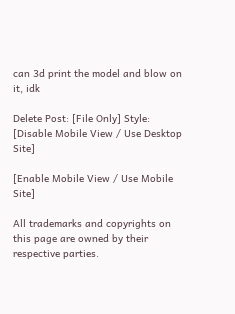can 3d print the model and blow on it, idk

Delete Post: [File Only] Style:
[Disable Mobile View / Use Desktop Site]

[Enable Mobile View / Use Mobile Site]

All trademarks and copyrights on this page are owned by their respective parties.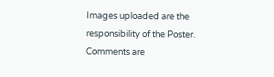Images uploaded are the responsibility of the Poster. Comments are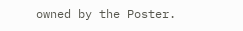owned by the Poster.